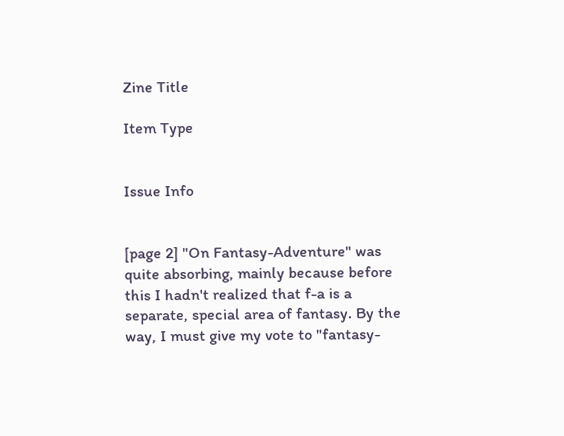Zine Title

Item Type


Issue Info


[page 2] "On Fantasy-Adventure" was quite absorbing, mainly because before this I hadn't realized that f-a is a separate, special area of fantasy. By the way, I must give my vote to "fantasy-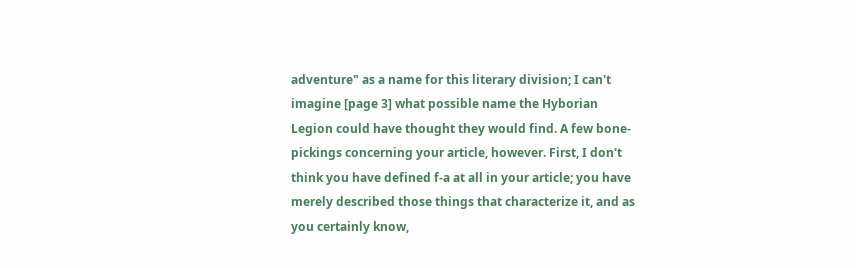adventure" as a name for this literary division; I can't imagine [page 3] what possible name the Hyborian Legion could have thought they would find. A few bone-pickings concerning your article, however. First, I don't think you have defined f-a at all in your article; you have merely described those things that characterize it, and as you certainly know,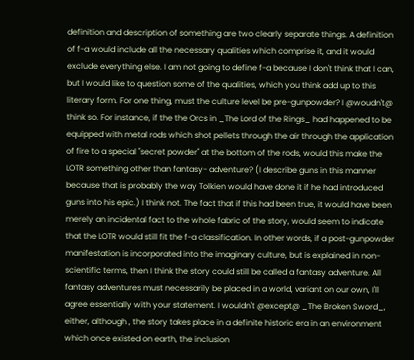definition and description of something are two clearly separate things. A definition of f-a would include all the necessary qualities which comprise it, and it would exclude everything else. I am not going to define f-a because I don't think that I can, but I would like to question some of the qualities, which you think add up to this literary form. For one thing, must the culture level be pre-gunpowder? I @woudn't@ think so. For instance, if the the Orcs in _The Lord of the Rings_ had happened to be equipped with metal rods which shot pellets through the air through the application of fire to a special "secret powder" at the bottom of the rods, would this make the LOTR something other than fantasy- adventure? (I describe guns in this manner because that is probably the way Tolkien would have done it if he had introduced guns into his epic.) I think not. The fact that if this had been true, it would have been merely an incidental fact to the whole fabric of the story, would seem to indicate that the LOTR would still fit the f-a classification. In other words, if a post-gunpowder manifestation is incorporated into the imaginary culture, but is explained in non-scientific terms, then I think the story could still be called a fantasy adventure. All fantasy adventures must necessarily be placed in a world, variant on our own, I'll agree essentially with your statement. I wouldn't @except@ _The Broken Sword_, either, although , the story takes place in a definite historic era in an environment which once existed on earth, the inclusion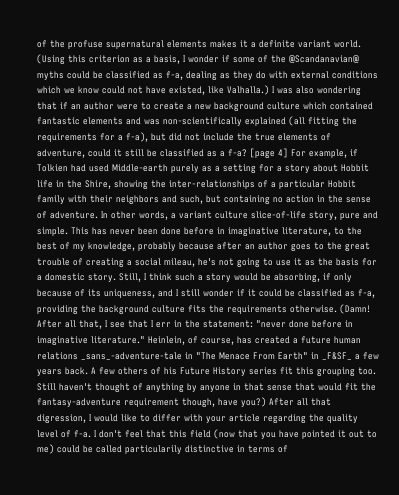of the profuse supernatural elements makes it a definite variant world. (Using this criterion as a basis, I wonder if some of the @Scandanavian@ myths could be classified as f-a, dealing as they do with external conditions which we know could not have existed, like Valhalla.) I was also wondering that if an author were to create a new background culture which contained fantastic elements and was non-scientifically explained (all fitting the requirements for a f-a), but did not include the true elements of adventure, could it still be classified as a f-a? [page 4] For example, if Tolkien had used Middle-earth purely as a setting for a story about Hobbit life in the Shire, showing the inter-relationships of a particular Hobbit family with their neighbors and such, but containing no action in the sense of adventure. In other words, a variant culture slice-of-life story, pure and simple. This has never been done before in imaginative literature, to the best of my knowledge, probably because after an author goes to the great trouble of creating a social mileau, he's not going to use it as the basis for a domestic story. Still, I think such a story would be absorbing, if only because of its uniqueness, and I still wonder if it could be classified as f-a, providing the background culture fits the requirements otherwise. (Damn! After all that, I see that I err in the statement: "never done before in imaginative literature." Heinlein, of course, has created a future human relations _sans_-adventure-tale in "The Menace From Earth" in _F&SF_ a few years back. A few others of his Future History series fit this grouping too. Still haven't thought of anything by anyone in that sense that would fit the fantasy-adventure requirement though, have you?) After all that digression, I would like to differ with your article regarding the quality level of f-a. I don't feel that this field (now that you have pointed it out to me) could be called particularily distinctive in terms of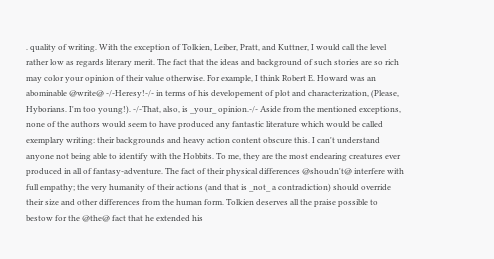. quality of writing. With the exception of Tolkien, Leiber, Pratt, and Kuttner, I would call the level rather low as regards literary merit. The fact that the ideas and background of such stories are so rich may color your opinion of their value otherwise. For example, I think Robert E. Howard was an abominable @write@ -/-Heresy!-/- in terms of his developement of plot and characterization, (Please, Hyborians. I'm too young!). -/-That, also, is _your_ opinion.-/- Aside from the mentioned exceptions, none of the authors would seem to have produced any fantastic literature which would be called exemplary writing: their backgrounds and heavy action content obscure this. I can't understand anyone not being able to identify with the Hobbits. To me, they are the most endearing creatures ever produced in all of fantasy-adventure. The fact of their physical differences @shoudn't@ interfere with full empathy; the very humanity of their actions (and that is _not_ a contradiction) should override their size and other differences from the human form. Tolkien deserves all the praise possible to bestow for the @the@ fact that he extended his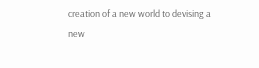creation of a new world to devising a new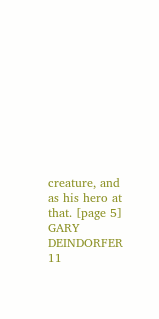creature, and as his hero at that. [page 5] GARY DEINDORFER 11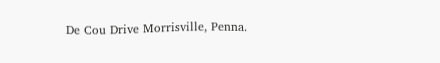De Cou Drive Morrisville, Penna.